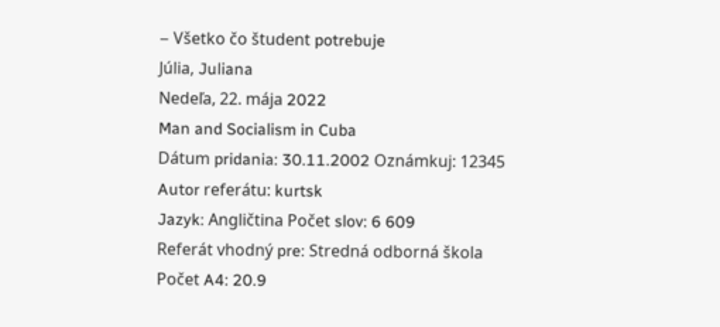– Všetko čo študent potrebuje
Júlia, Juliana
Nedeľa, 22. mája 2022
Man and Socialism in Cuba
Dátum pridania: 30.11.2002 Oznámkuj: 12345
Autor referátu: kurtsk
Jazyk: Angličtina Počet slov: 6 609
Referát vhodný pre: Stredná odborná škola Počet A4: 20.9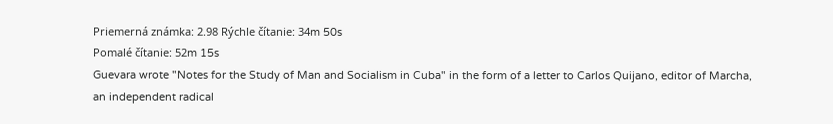Priemerná známka: 2.98 Rýchle čítanie: 34m 50s
Pomalé čítanie: 52m 15s
Guevara wrote "Notes for the Study of Man and Socialism in Cuba" in the form of a letter to Carlos Quijano, editor of Marcha, an independent radical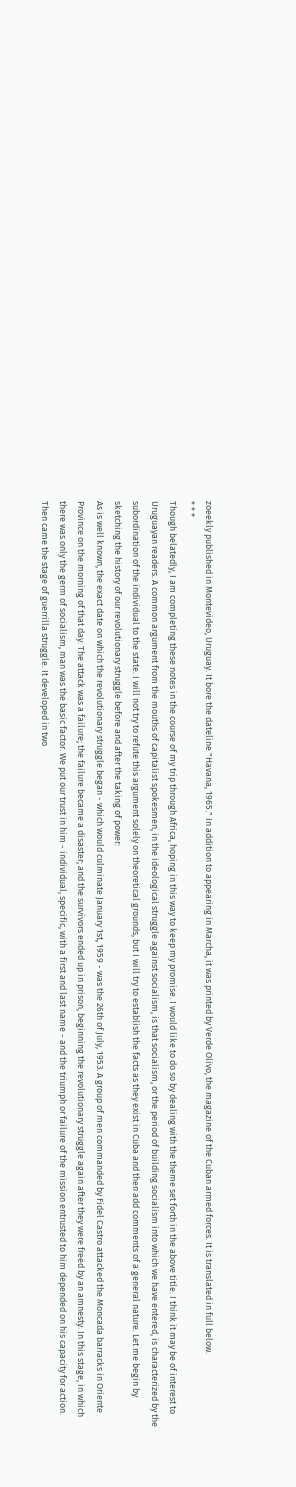zoeekly published in Montevideo, Uruguay. It bore the dateline "Havana, 1965." In addition to appearing in Marcha, it was printed by Verde Olivo, the magazine of the Cuban armed forces. It is translated in full below.
* * *
Though belatedly, I am completing these notes in the course of my trip through Africa, hoping in this way to keep my promise. I would like to do so by dealing with the theme set forth in the above title. I think it may be of interest to Uruguayan readers. A common argument from the mouths of capitalist spokesmen, in the ideological struggle against socialism, is that socialism, or the period of building socialism into which we have entered, is characterized by the subordination of the individual to the state. I will not try to refute this argument solely on theoretical grounds, but I will try to establish the facts as they exist in Cuba and then add comments of a general nature. Let me begin by sketching the history of our revolutionary struggle before and after the taking of power:
As is well known, the exact date on which the revolutionary struggle began - which would culminate January 1st, 1959 - was the 26th of July, 1953. A group of men commanded by Fidel Castro attacked the Moncada barracks in Oriente Province on the morning of that day. The attack was a failure; the failure became a disaster; and the survivors ended up in prison, beginning the revolutionary struggle again after they were freed by an amnesty. In this stage, in which there was only the germ of socialism, man was the basic factor. We put our trust in him - individual, specific, with a first and last name - and the triumph or failure of the mission entrusted to him depended on his capacity for action.
Then came the stage of guerrilla struggle. It developed in two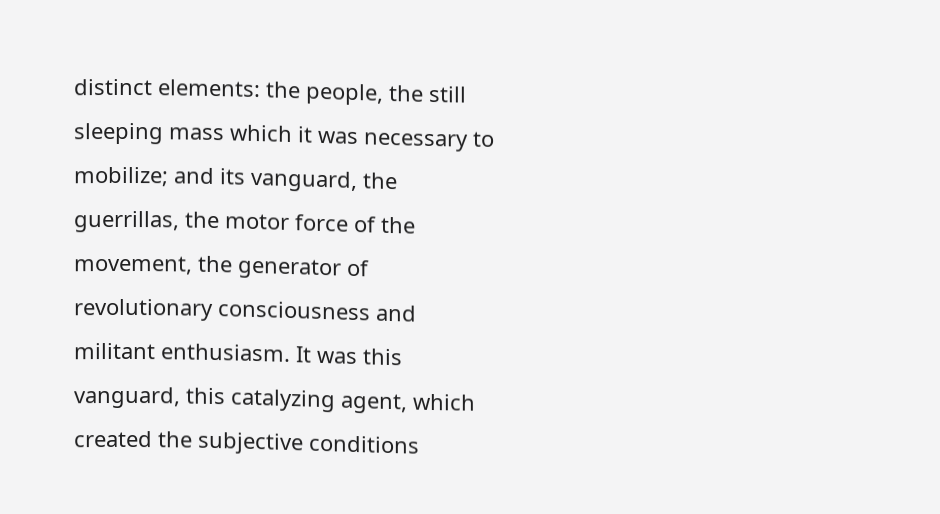distinct elements: the people, the still sleeping mass which it was necessary to mobilize; and its vanguard, the guerrillas, the motor force of the movement, the generator of revolutionary consciousness and militant enthusiasm. It was this vanguard, this catalyzing agent, which created the subjective conditions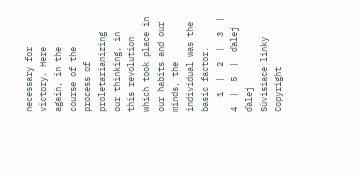necessary for victory. Here again, in the course of the process of proletarianizing our thinking, in this revolution which took place in our habits and our minds, the individual was the basic factor.
   1  |  2  |  3  |  4  |  5  |  ďalej ďalej
Súvisiace linky
Copyright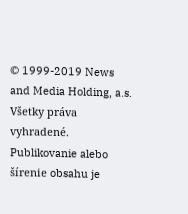© 1999-2019 News and Media Holding, a.s.
Všetky práva vyhradené. Publikovanie alebo šírenie obsahu je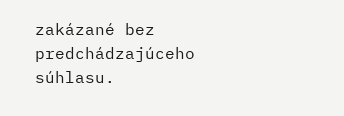zakázané bez predchádzajúceho súhlasu.